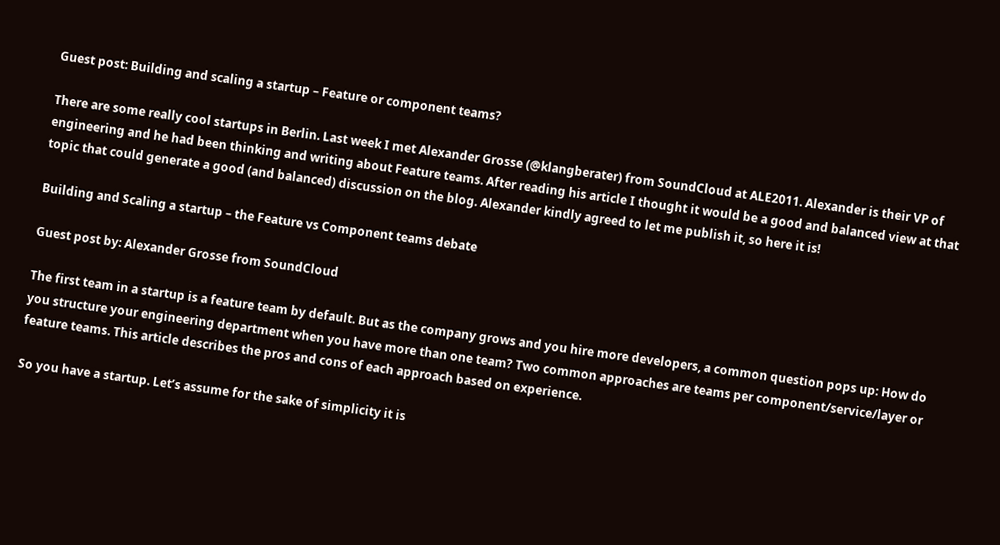Guest post: Building and scaling a startup – Feature or component teams?

There are some really cool startups in Berlin. Last week I met Alexander Grosse (@klangberater) from SoundCloud at ALE2011. Alexander is their VP of engineering and he had been thinking and writing about Feature teams. After reading his article I thought it would be a good and balanced view at that topic that could generate a good (and balanced) discussion on the blog. Alexander kindly agreed to let me publish it, so here it is!

Building and Scaling a startup – the Feature vs Component teams debate

Guest post by: Alexander Grosse from SoundCloud

The first team in a startup is a feature team by default. But as the company grows and you hire more developers, a common question pops up: How do you structure your engineering department when you have more than one team? Two common approaches are teams per component/service/layer or feature teams. This article describes the pros and cons of each approach based on experience.

So you have a startup. Let’s assume for the sake of simplicity it is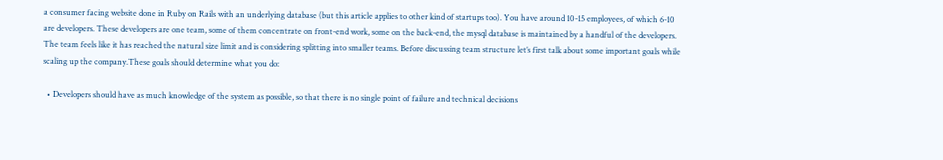a consumer facing website done in Ruby on Rails with an underlying database (but this article applies to other kind of startups too). You have around 10-15 employees, of which 6-10 are developers. These developers are one team, some of them concentrate on front-end work, some on the back-end, the mysql database is maintained by a handful of the developers. The team feels like it has reached the natural size limit and is considering splitting into smaller teams. Before discussing team structure let’s first talk about some important goals while scaling up the company.These goals should determine what you do:

  • Developers should have as much knowledge of the system as possible, so that there is no single point of failure and technical decisions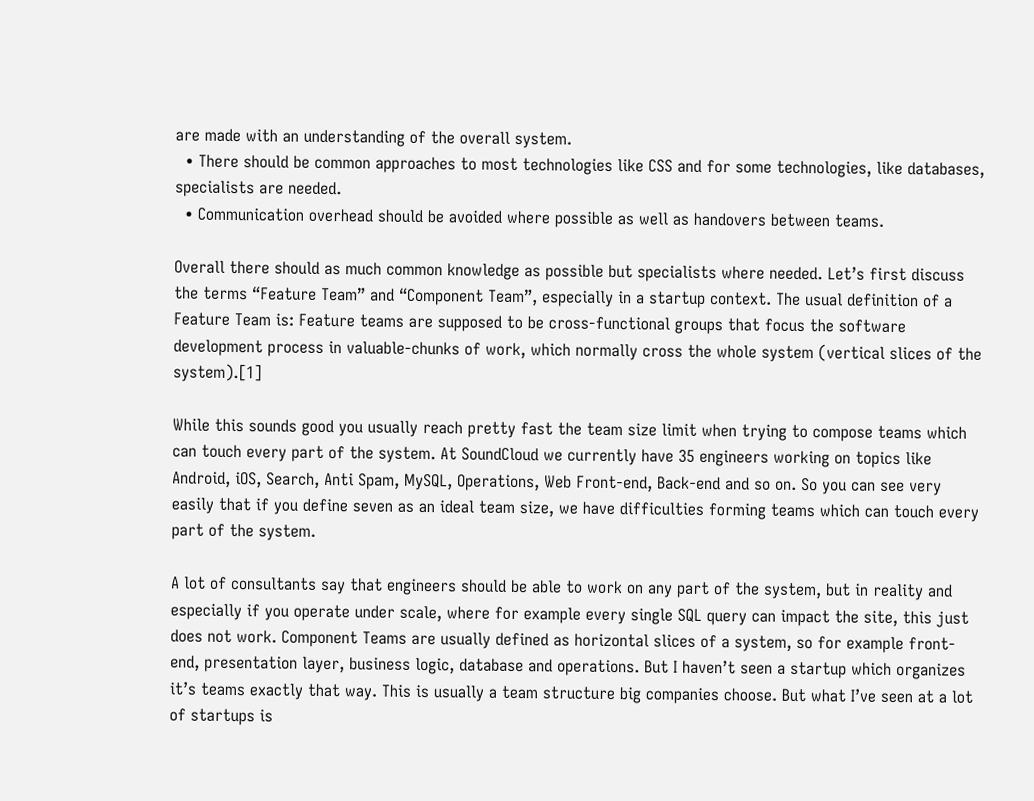are made with an understanding of the overall system.
  • There should be common approaches to most technologies like CSS and for some technologies, like databases, specialists are needed.
  • Communication overhead should be avoided where possible as well as handovers between teams.

Overall there should as much common knowledge as possible but specialists where needed. Let’s first discuss the terms “Feature Team” and “Component Team”, especially in a startup context. The usual definition of a Feature Team is: Feature teams are supposed to be cross-functional groups that focus the software development process in valuable-chunks of work, which normally cross the whole system (vertical slices of the system).[1]

While this sounds good you usually reach pretty fast the team size limit when trying to compose teams which can touch every part of the system. At SoundCloud we currently have 35 engineers working on topics like Android, iOS, Search, Anti Spam, MySQL, Operations, Web Front-end, Back-end and so on. So you can see very easily that if you define seven as an ideal team size, we have difficulties forming teams which can touch every part of the system.

A lot of consultants say that engineers should be able to work on any part of the system, but in reality and especially if you operate under scale, where for example every single SQL query can impact the site, this just does not work. Component Teams are usually defined as horizontal slices of a system, so for example front-end, presentation layer, business logic, database and operations. But I haven’t seen a startup which organizes it’s teams exactly that way. This is usually a team structure big companies choose. But what I’ve seen at a lot of startups is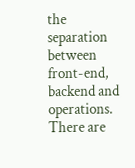the separation between front-end, backend and operations. There are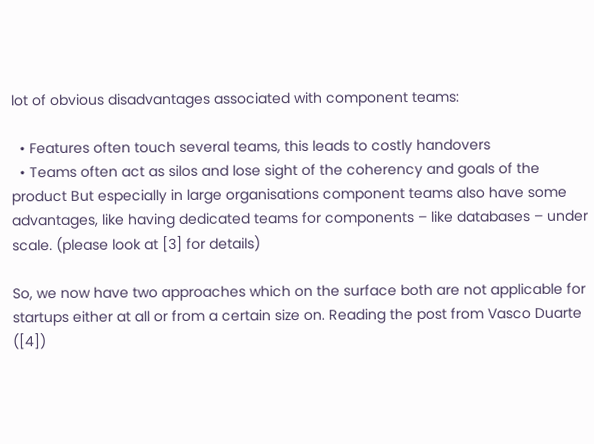lot of obvious disadvantages associated with component teams:

  • Features often touch several teams, this leads to costly handovers
  • Teams often act as silos and lose sight of the coherency and goals of the product But especially in large organisations component teams also have some advantages, like having dedicated teams for components – like databases – under scale. (please look at [3] for details)

So, we now have two approaches which on the surface both are not applicable for startups either at all or from a certain size on. Reading the post from Vasco Duarte ([4])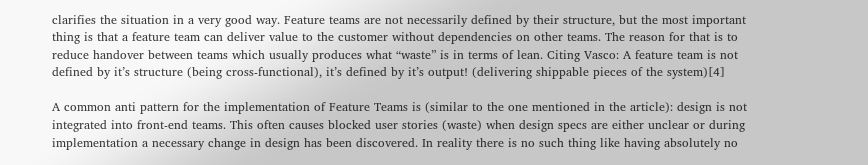clarifies the situation in a very good way. Feature teams are not necessarily defined by their structure, but the most important thing is that a feature team can deliver value to the customer without dependencies on other teams. The reason for that is to reduce handover between teams which usually produces what “waste” is in terms of lean. Citing Vasco: A feature team is not defined by it’s structure (being cross-functional), it’s defined by it’s output! (delivering shippable pieces of the system)[4]

A common anti pattern for the implementation of Feature Teams is (similar to the one mentioned in the article): design is not integrated into front-end teams. This often causes blocked user stories (waste) when design specs are either unclear or during implementation a necessary change in design has been discovered. In reality there is no such thing like having absolutely no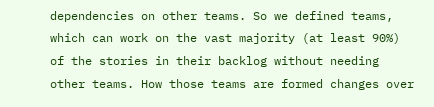dependencies on other teams. So we defined teams, which can work on the vast majority (at least 90%) of the stories in their backlog without needing other teams. How those teams are formed changes over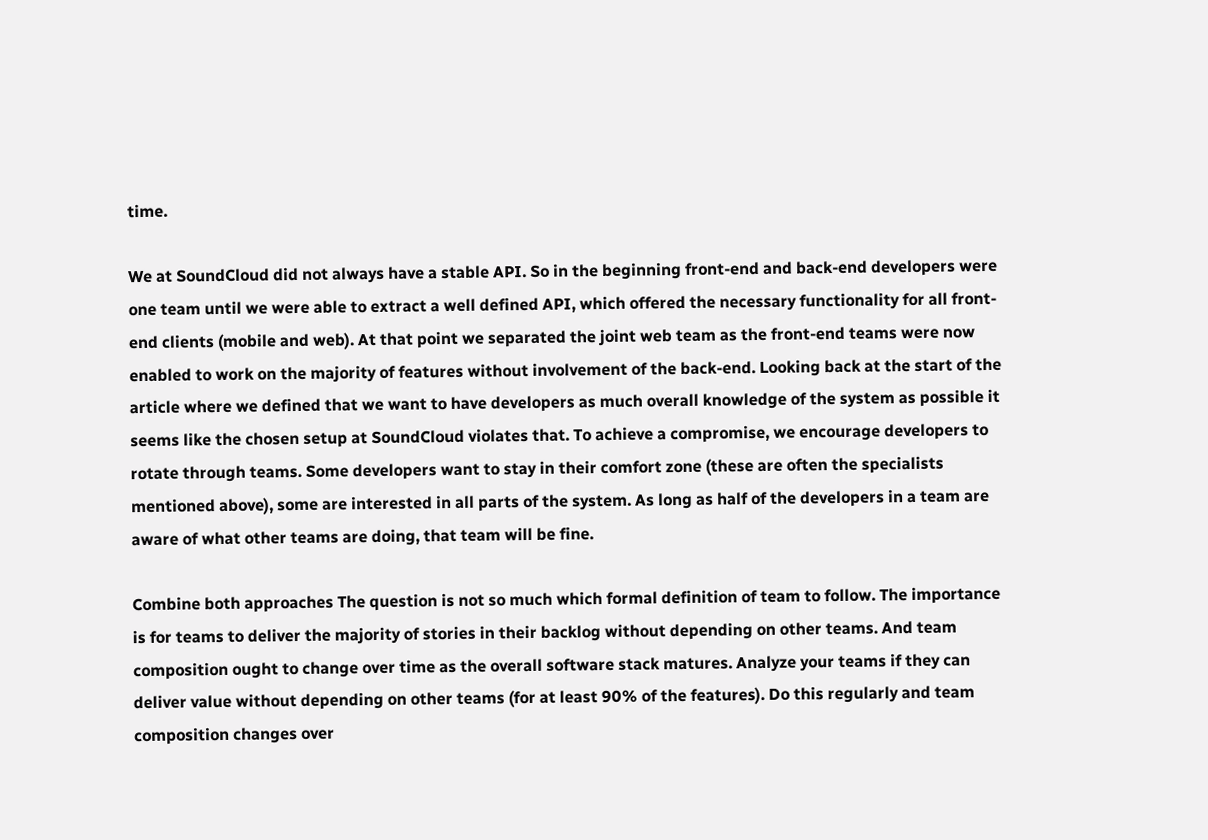time.

We at SoundCloud did not always have a stable API. So in the beginning front-end and back-end developers were one team until we were able to extract a well defined API, which offered the necessary functionality for all front-end clients (mobile and web). At that point we separated the joint web team as the front-end teams were now enabled to work on the majority of features without involvement of the back-end. Looking back at the start of the article where we defined that we want to have developers as much overall knowledge of the system as possible it seems like the chosen setup at SoundCloud violates that. To achieve a compromise, we encourage developers to rotate through teams. Some developers want to stay in their comfort zone (these are often the specialists mentioned above), some are interested in all parts of the system. As long as half of the developers in a team are aware of what other teams are doing, that team will be fine.

Combine both approaches The question is not so much which formal definition of team to follow. The importance is for teams to deliver the majority of stories in their backlog without depending on other teams. And team composition ought to change over time as the overall software stack matures. Analyze your teams if they can deliver value without depending on other teams (for at least 90% of the features). Do this regularly and team composition changes over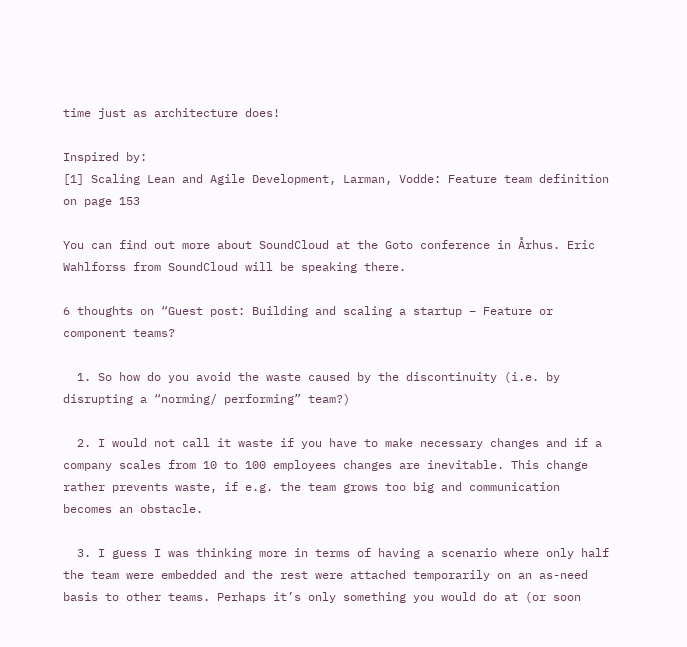time just as architecture does!

Inspired by:
[1] Scaling Lean and Agile Development, Larman, Vodde: Feature team definition on page 153

You can find out more about SoundCloud at the Goto conference in Århus. Eric Wahlforss from SoundCloud will be speaking there.

6 thoughts on “Guest post: Building and scaling a startup – Feature or component teams?

  1. So how do you avoid the waste caused by the discontinuity (i.e. by disrupting a “norming/ performing” team?)

  2. I would not call it waste if you have to make necessary changes and if a company scales from 10 to 100 employees changes are inevitable. This change rather prevents waste, if e.g. the team grows too big and communication becomes an obstacle.

  3. I guess I was thinking more in terms of having a scenario where only half the team were embedded and the rest were attached temporarily on an as-need basis to other teams. Perhaps it’s only something you would do at (or soon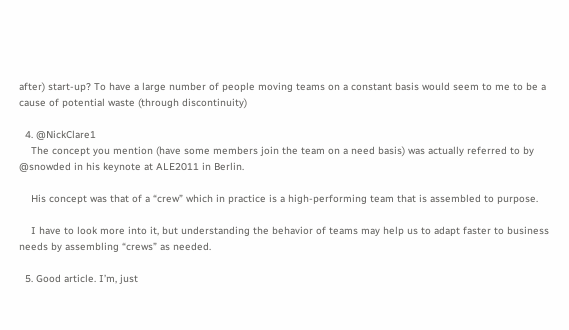after) start-up? To have a large number of people moving teams on a constant basis would seem to me to be a cause of potential waste (through discontinuity)

  4. @NickClare1
    The concept you mention (have some members join the team on a need basis) was actually referred to by @snowded in his keynote at ALE2011 in Berlin.

    His concept was that of a “crew” which in practice is a high-performing team that is assembled to purpose.

    I have to look more into it, but understanding the behavior of teams may help us to adapt faster to business needs by assembling “crews” as needed.

  5. Good article. I’m, just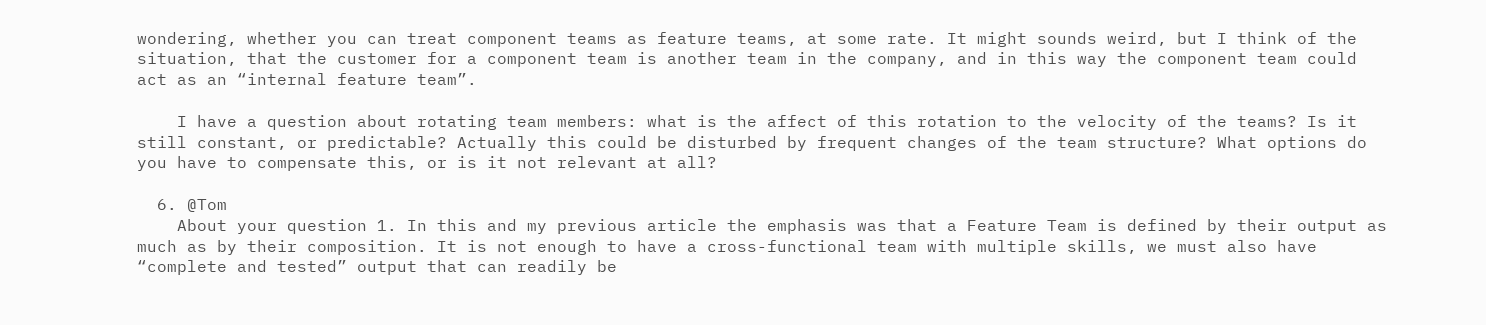wondering, whether you can treat component teams as feature teams, at some rate. It might sounds weird, but I think of the situation, that the customer for a component team is another team in the company, and in this way the component team could act as an “internal feature team”.

    I have a question about rotating team members: what is the affect of this rotation to the velocity of the teams? Is it still constant, or predictable? Actually this could be disturbed by frequent changes of the team structure? What options do you have to compensate this, or is it not relevant at all?

  6. @Tom
    About your question 1. In this and my previous article the emphasis was that a Feature Team is defined by their output as much as by their composition. It is not enough to have a cross-functional team with multiple skills, we must also have “complete and tested” output that can readily be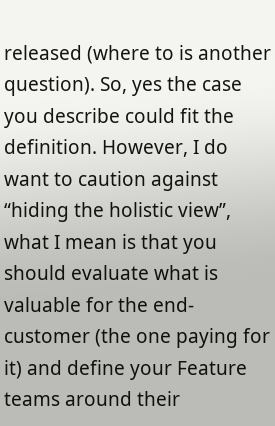released (where to is another question). So, yes the case you describe could fit the definition. However, I do want to caution against “hiding the holistic view”, what I mean is that you should evaluate what is valuable for the end-customer (the one paying for it) and define your Feature teams around their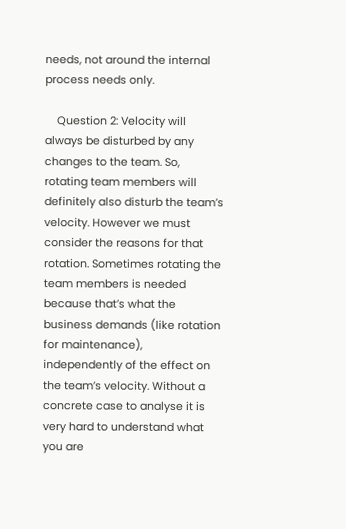needs, not around the internal process needs only.

    Question 2: Velocity will always be disturbed by any changes to the team. So, rotating team members will definitely also disturb the team’s velocity. However we must consider the reasons for that rotation. Sometimes rotating the team members is needed because that’s what the business demands (like rotation for maintenance), independently of the effect on the team’s velocity. Without a concrete case to analyse it is very hard to understand what you are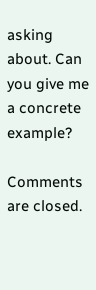asking about. Can you give me a concrete example?

Comments are closed.